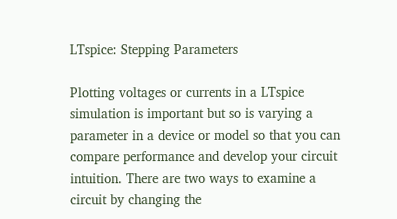LTspice: Stepping Parameters

Plotting voltages or currents in a LTspice simulation is important but so is varying a parameter in a device or model so that you can compare performance and develop your circuit intuition. There are two ways to examine a circuit by changing the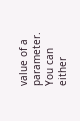value of a parameter. You can either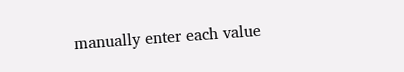manually enter each value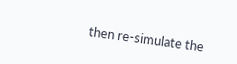then re-simulate the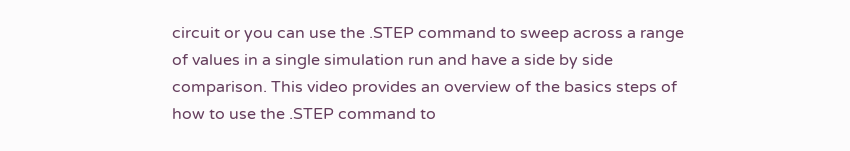circuit or you can use the .STEP command to sweep across a range of values in a single simulation run and have a side by side comparison. This video provides an overview of the basics steps of how to use the .STEP command to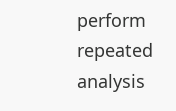perform repeated analysis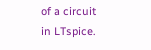of a circuit in LTspice.